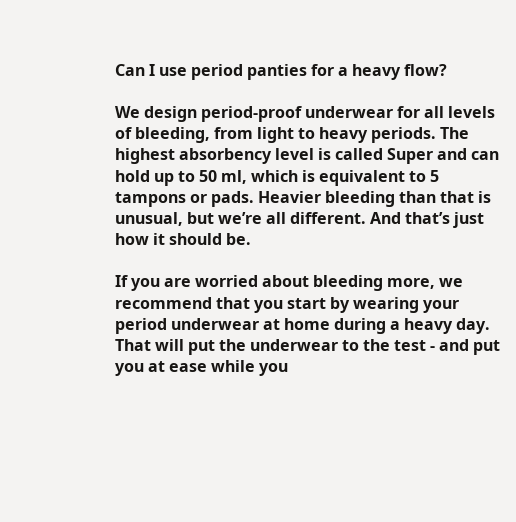Can I use period panties for a heavy flow?

We design period-proof underwear for all levels of bleeding, from light to heavy periods. The highest absorbency level is called Super and can hold up to 50 ml, which is equivalent to 5 tampons or pads. Heavier bleeding than that is unusual, but we’re all different. And that’s just how it should be.

If you are worried about bleeding more, we recommend that you start by wearing your period underwear at home during a heavy day. That will put the underwear to the test - and put you at ease while you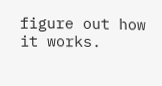figure out how it works.